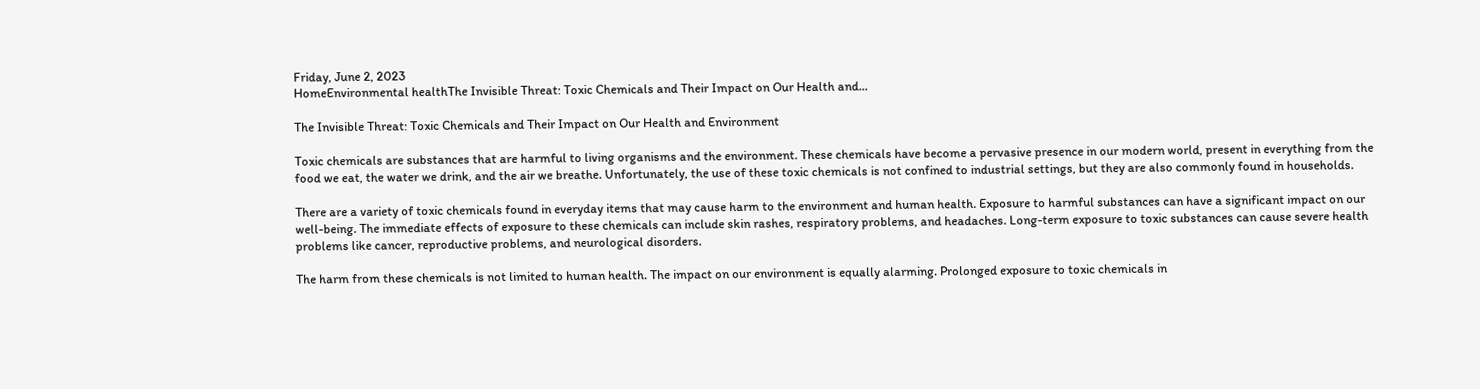Friday, June 2, 2023
HomeEnvironmental healthThe Invisible Threat: Toxic Chemicals and Their Impact on Our Health and...

The Invisible Threat: Toxic Chemicals and Their Impact on Our Health and Environment

Toxic chemicals are substances that are harmful to living organisms and the environment. These chemicals have become a pervasive presence in our modern world, present in everything from the food we eat, the water we drink, and the air we breathe. Unfortunately, the use of these toxic chemicals is not confined to industrial settings, but they are also commonly found in households.

There are a variety of toxic chemicals found in everyday items that may cause harm to the environment and human health. Exposure to harmful substances can have a significant impact on our well-being. The immediate effects of exposure to these chemicals can include skin rashes, respiratory problems, and headaches. Long-term exposure to toxic substances can cause severe health problems like cancer, reproductive problems, and neurological disorders.

The harm from these chemicals is not limited to human health. The impact on our environment is equally alarming. Prolonged exposure to toxic chemicals in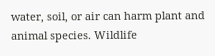water, soil, or air can harm plant and animal species. Wildlife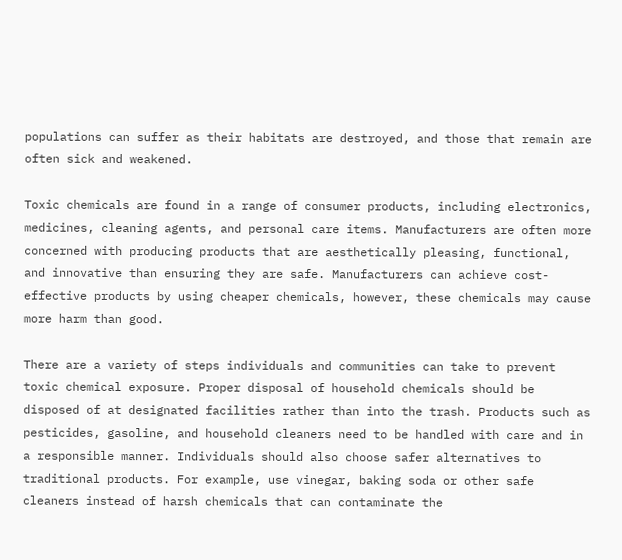populations can suffer as their habitats are destroyed, and those that remain are often sick and weakened.

Toxic chemicals are found in a range of consumer products, including electronics, medicines, cleaning agents, and personal care items. Manufacturers are often more concerned with producing products that are aesthetically pleasing, functional, and innovative than ensuring they are safe. Manufacturers can achieve cost-effective products by using cheaper chemicals, however, these chemicals may cause more harm than good.

There are a variety of steps individuals and communities can take to prevent toxic chemical exposure. Proper disposal of household chemicals should be disposed of at designated facilities rather than into the trash. Products such as pesticides, gasoline, and household cleaners need to be handled with care and in a responsible manner. Individuals should also choose safer alternatives to traditional products. For example, use vinegar, baking soda or other safe cleaners instead of harsh chemicals that can contaminate the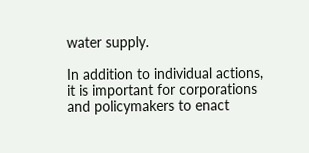water supply.

In addition to individual actions, it is important for corporations and policymakers to enact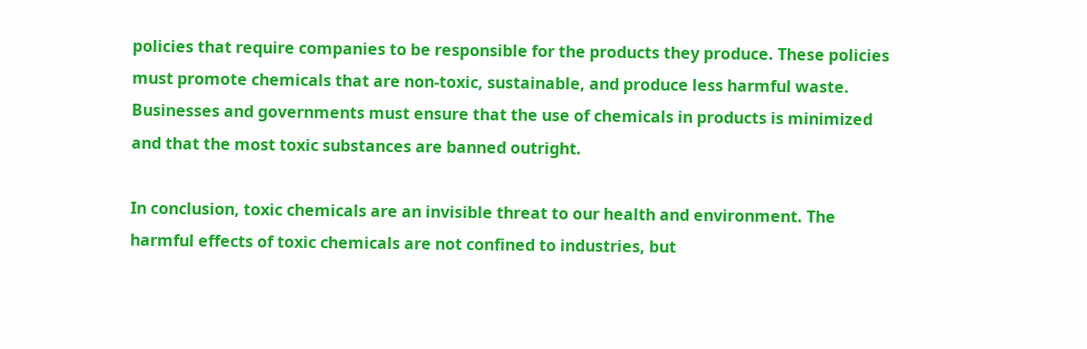policies that require companies to be responsible for the products they produce. These policies must promote chemicals that are non-toxic, sustainable, and produce less harmful waste. Businesses and governments must ensure that the use of chemicals in products is minimized and that the most toxic substances are banned outright.

In conclusion, toxic chemicals are an invisible threat to our health and environment. The harmful effects of toxic chemicals are not confined to industries, but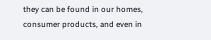they can be found in our homes, consumer products, and even in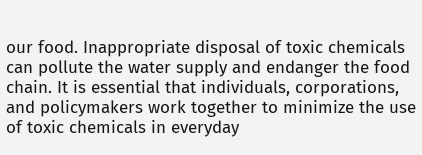our food. Inappropriate disposal of toxic chemicals can pollute the water supply and endanger the food chain. It is essential that individuals, corporations, and policymakers work together to minimize the use of toxic chemicals in everyday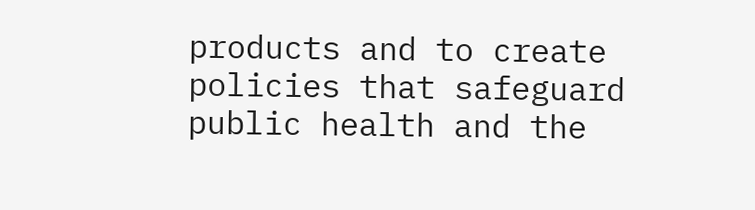products and to create policies that safeguard public health and the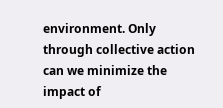environment. Only through collective action can we minimize the impact of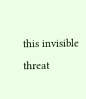this invisible threat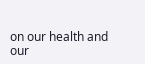on our health and our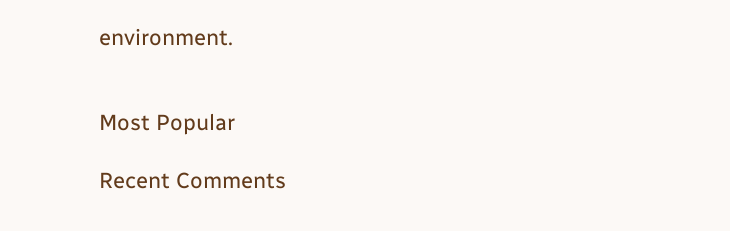environment.


Most Popular

Recent Comments